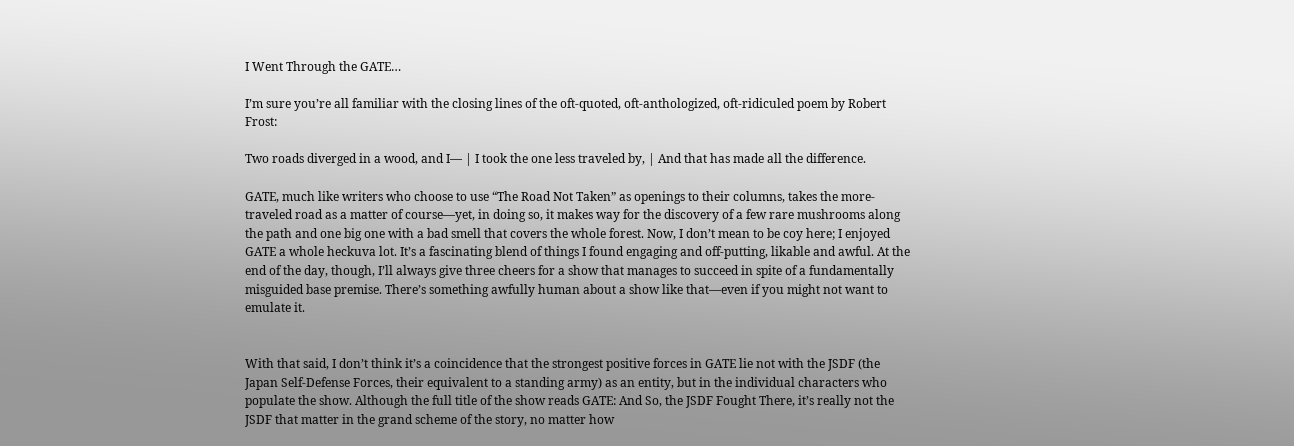I Went Through the GATE…

I’m sure you’re all familiar with the closing lines of the oft-quoted, oft-anthologized, oft-ridiculed poem by Robert Frost:

Two roads diverged in a wood, and I— | I took the one less traveled by, | And that has made all the difference.

GATE, much like writers who choose to use “The Road Not Taken” as openings to their columns, takes the more-traveled road as a matter of course—yet, in doing so, it makes way for the discovery of a few rare mushrooms along the path and one big one with a bad smell that covers the whole forest. Now, I don’t mean to be coy here; I enjoyed GATE a whole heckuva lot. It’s a fascinating blend of things I found engaging and off-putting, likable and awful. At the end of the day, though, I’ll always give three cheers for a show that manages to succeed in spite of a fundamentally misguided base premise. There’s something awfully human about a show like that—even if you might not want to emulate it.


With that said, I don’t think it’s a coincidence that the strongest positive forces in GATE lie not with the JSDF (the Japan Self-Defense Forces, their equivalent to a standing army) as an entity, but in the individual characters who populate the show. Although the full title of the show reads GATE: And So, the JSDF Fought There, it’s really not the JSDF that matter in the grand scheme of the story, no matter how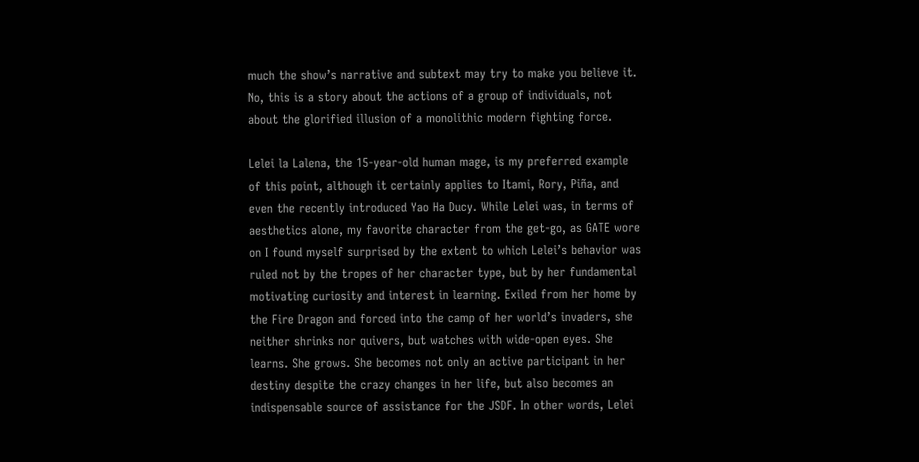much the show’s narrative and subtext may try to make you believe it. No, this is a story about the actions of a group of individuals, not about the glorified illusion of a monolithic modern fighting force.

Lelei la Lalena, the 15-year-old human mage, is my preferred example of this point, although it certainly applies to Itami, Rory, Piña, and even the recently introduced Yao Ha Ducy. While Lelei was, in terms of aesthetics alone, my favorite character from the get-go, as GATE wore on I found myself surprised by the extent to which Lelei’s behavior was ruled not by the tropes of her character type, but by her fundamental motivating curiosity and interest in learning. Exiled from her home by the Fire Dragon and forced into the camp of her world’s invaders, she neither shrinks nor quivers, but watches with wide-open eyes. She learns. She grows. She becomes not only an active participant in her destiny despite the crazy changes in her life, but also becomes an indispensable source of assistance for the JSDF. In other words, Lelei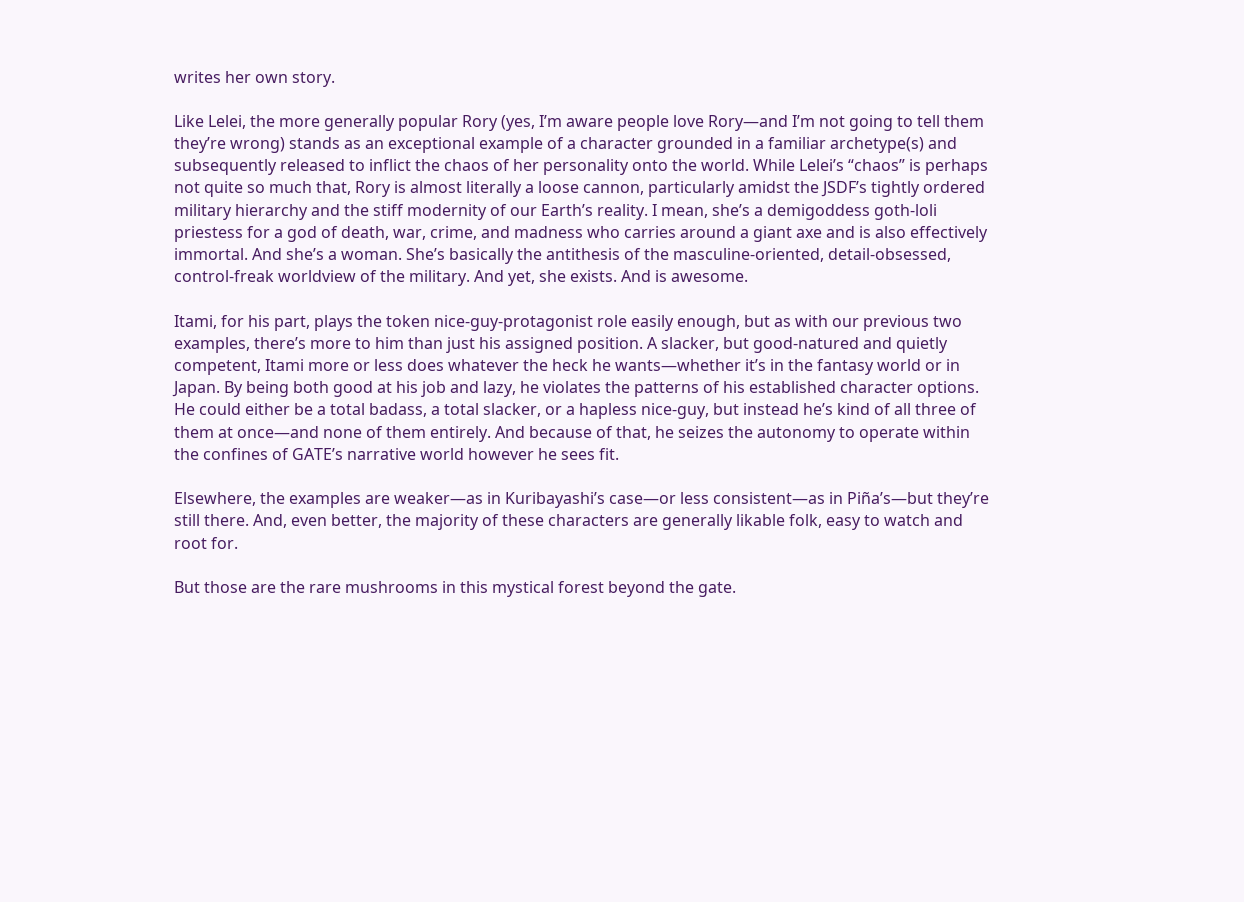writes her own story.

Like Lelei, the more generally popular Rory (yes, I’m aware people love Rory—and I’m not going to tell them they’re wrong) stands as an exceptional example of a character grounded in a familiar archetype(s) and subsequently released to inflict the chaos of her personality onto the world. While Lelei’s “chaos” is perhaps not quite so much that, Rory is almost literally a loose cannon, particularly amidst the JSDF’s tightly ordered military hierarchy and the stiff modernity of our Earth’s reality. I mean, she’s a demigoddess goth-loli priestess for a god of death, war, crime, and madness who carries around a giant axe and is also effectively immortal. And she’s a woman. She’s basically the antithesis of the masculine-oriented, detail-obsessed, control-freak worldview of the military. And yet, she exists. And is awesome.

Itami, for his part, plays the token nice-guy-protagonist role easily enough, but as with our previous two examples, there’s more to him than just his assigned position. A slacker, but good-natured and quietly competent, Itami more or less does whatever the heck he wants—whether it’s in the fantasy world or in Japan. By being both good at his job and lazy, he violates the patterns of his established character options. He could either be a total badass, a total slacker, or a hapless nice-guy, but instead he’s kind of all three of them at once—and none of them entirely. And because of that, he seizes the autonomy to operate within the confines of GATE’s narrative world however he sees fit.

Elsewhere, the examples are weaker—as in Kuribayashi’s case—or less consistent—as in Piña’s—but they’re still there. And, even better, the majority of these characters are generally likable folk, easy to watch and root for.

But those are the rare mushrooms in this mystical forest beyond the gate.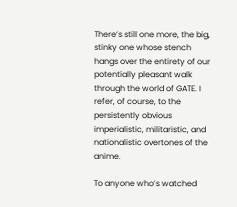There’s still one more, the big, stinky one whose stench hangs over the entirety of our potentially pleasant walk through the world of GATE. I refer, of course, to the persistently obvious imperialistic, militaristic, and nationalistic overtones of the anime.

To anyone who’s watched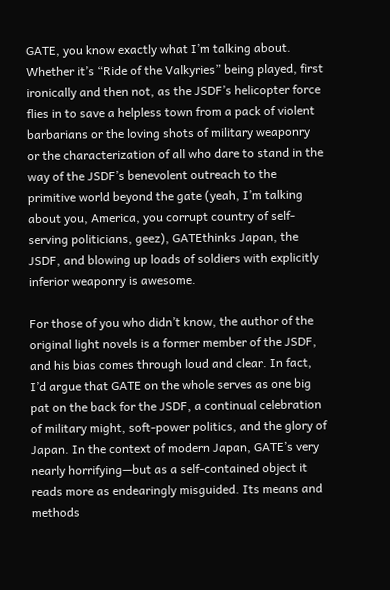GATE, you know exactly what I’m talking about. Whether it’s “Ride of the Valkyries” being played, first ironically and then not, as the JSDF’s helicopter force flies in to save a helpless town from a pack of violent barbarians or the loving shots of military weaponry or the characterization of all who dare to stand in the way of the JSDF’s benevolent outreach to the primitive world beyond the gate (yeah, I’m talking about you, America, you corrupt country of self-serving politicians, geez), GATEthinks Japan, the JSDF, and blowing up loads of soldiers with explicitly inferior weaponry is awesome.

For those of you who didn’t know, the author of the original light novels is a former member of the JSDF, and his bias comes through loud and clear. In fact, I’d argue that GATE on the whole serves as one big pat on the back for the JSDF, a continual celebration of military might, soft-power politics, and the glory of Japan. In the context of modern Japan, GATE’s very nearly horrifying—but as a self-contained object it reads more as endearingly misguided. Its means and methods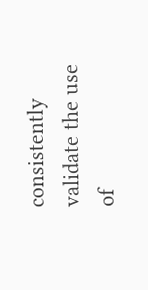consistently validate the use of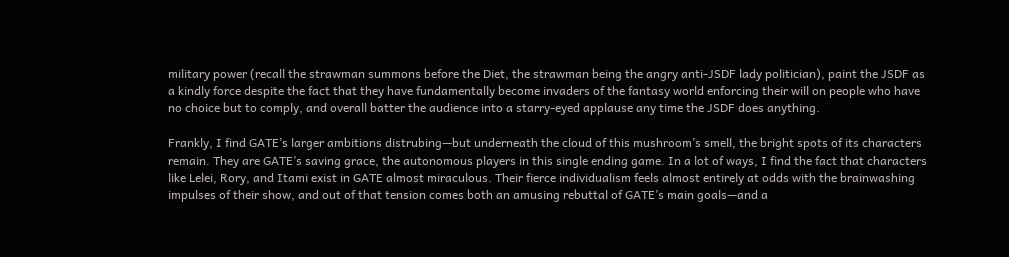military power (recall the strawman summons before the Diet, the strawman being the angry anti-JSDF lady politician), paint the JSDF as a kindly force despite the fact that they have fundamentally become invaders of the fantasy world enforcing their will on people who have no choice but to comply, and overall batter the audience into a starry-eyed applause any time the JSDF does anything.

Frankly, I find GATE’s larger ambitions distrubing—but underneath the cloud of this mushroom’s smell, the bright spots of its characters remain. They are GATE’s saving grace, the autonomous players in this single ending game. In a lot of ways, I find the fact that characters like Lelei, Rory, and Itami exist in GATE almost miraculous. Their fierce individualism feels almost entirely at odds with the brainwashing impulses of their show, and out of that tension comes both an amusing rebuttal of GATE’s main goals—and a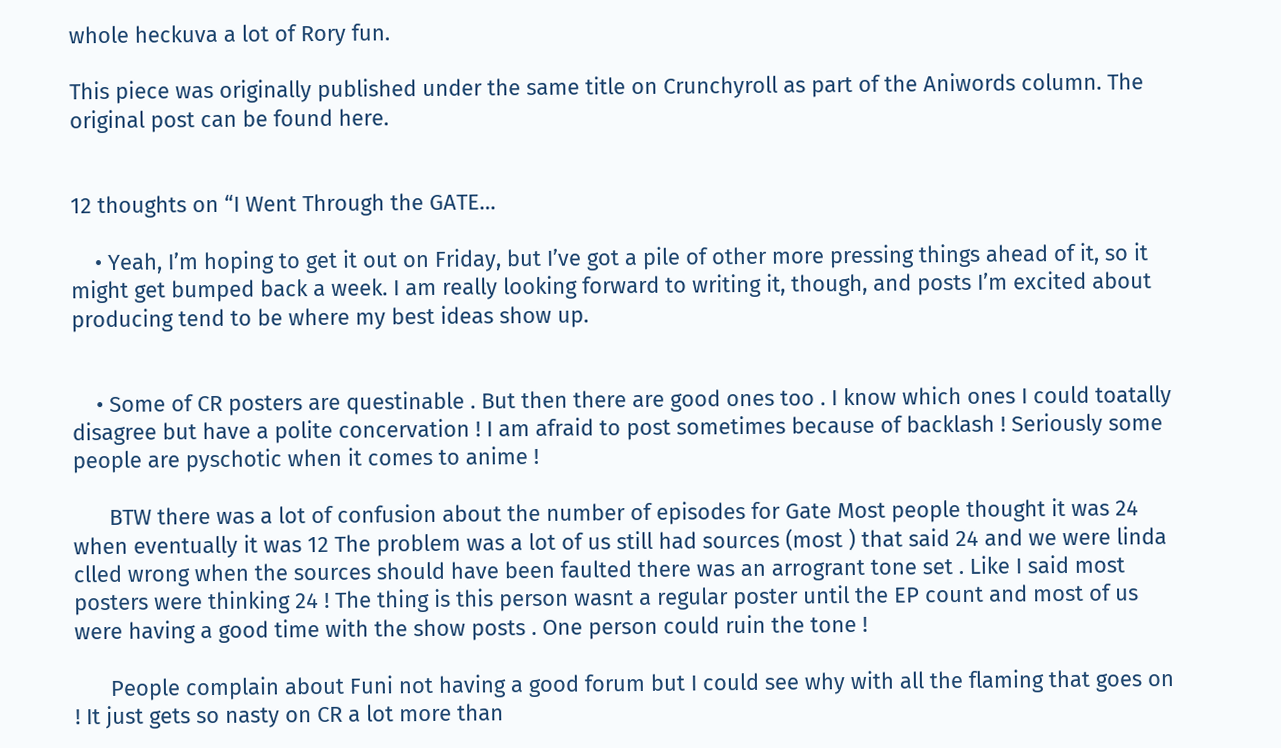whole heckuva a lot of Rory fun.

This piece was originally published under the same title on Crunchyroll as part of the Aniwords column. The original post can be found here.


12 thoughts on “I Went Through the GATE…

    • Yeah, I’m hoping to get it out on Friday, but I’ve got a pile of other more pressing things ahead of it, so it might get bumped back a week. I am really looking forward to writing it, though, and posts I’m excited about producing tend to be where my best ideas show up.


    • Some of CR posters are questinable . But then there are good ones too . I know which ones I could toatally disagree but have a polite concervation ! I am afraid to post sometimes because of backlash ! Seriously some people are pyschotic when it comes to anime !

      BTW there was a lot of confusion about the number of episodes for Gate Most people thought it was 24 when eventually it was 12 The problem was a lot of us still had sources (most ) that said 24 and we were linda clled wrong when the sources should have been faulted there was an arrogrant tone set . Like I said most posters were thinking 24 ! The thing is this person wasnt a regular poster until the EP count and most of us were having a good time with the show posts . One person could ruin the tone !

      People complain about Funi not having a good forum but I could see why with all the flaming that goes on ! It just gets so nasty on CR a lot more than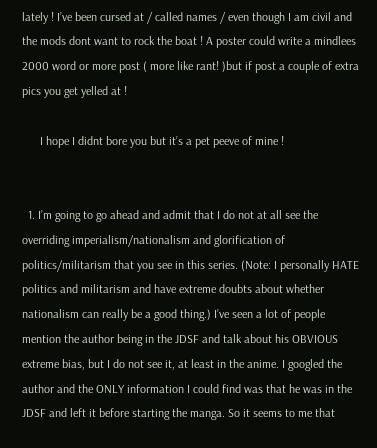lately ! I’ve been cursed at / called names / even though I am civil and the mods dont want to rock the boat ! A poster could write a mindlees 2000 word or more post ( more like rant! )but if post a couple of extra pics you get yelled at !

      I hope I didnt bore you but it’s a pet peeve of mine !


  1. I’m going to go ahead and admit that I do not at all see the overriding imperialism/nationalism and glorification of politics/militarism that you see in this series. (Note: I personally HATE politics and militarism and have extreme doubts about whether nationalism can really be a good thing.) I’ve seen a lot of people mention the author being in the JDSF and talk about his OBVIOUS extreme bias, but I do not see it, at least in the anime. I googled the author and the ONLY information I could find was that he was in the JDSF and left it before starting the manga. So it seems to me that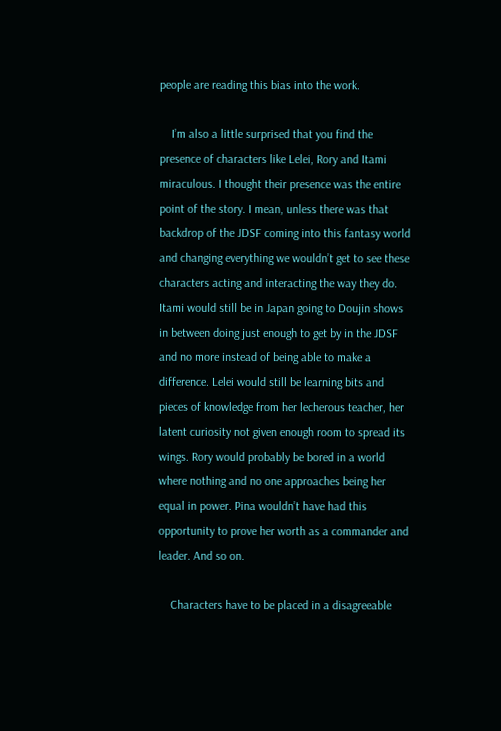people are reading this bias into the work.

    I’m also a little surprised that you find the presence of characters like Lelei, Rory and Itami miraculous. I thought their presence was the entire point of the story. I mean, unless there was that backdrop of the JDSF coming into this fantasy world and changing everything we wouldn’t get to see these characters acting and interacting the way they do. Itami would still be in Japan going to Doujin shows in between doing just enough to get by in the JDSF and no more instead of being able to make a difference. Lelei would still be learning bits and pieces of knowledge from her lecherous teacher, her latent curiosity not given enough room to spread its wings. Rory would probably be bored in a world where nothing and no one approaches being her equal in power. Pina wouldn’t have had this opportunity to prove her worth as a commander and leader. And so on.

    Characters have to be placed in a disagreeable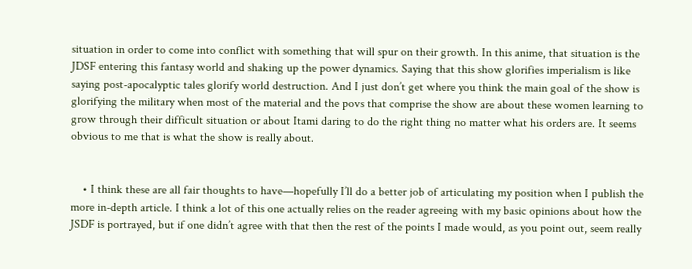situation in order to come into conflict with something that will spur on their growth. In this anime, that situation is the JDSF entering this fantasy world and shaking up the power dynamics. Saying that this show glorifies imperialism is like saying post-apocalyptic tales glorify world destruction. And I just don’t get where you think the main goal of the show is glorifying the military when most of the material and the povs that comprise the show are about these women learning to grow through their difficult situation or about Itami daring to do the right thing no matter what his orders are. It seems obvious to me that is what the show is really about.


    • I think these are all fair thoughts to have—hopefully I’ll do a better job of articulating my position when I publish the more in-depth article. I think a lot of this one actually relies on the reader agreeing with my basic opinions about how the JSDF is portrayed, but if one didn’t agree with that then the rest of the points I made would, as you point out, seem really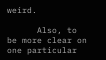weird.

      Also, to be more clear on one particular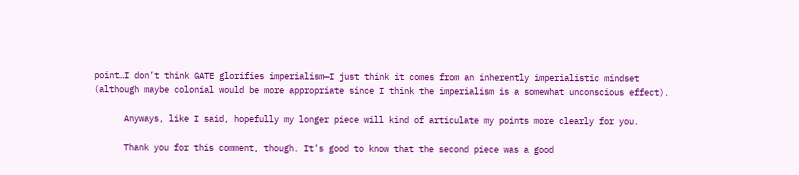point…I don’t think GATE glorifies imperialism—I just think it comes from an inherently imperialistic mindset (although maybe colonial would be more appropriate since I think the imperialism is a somewhat unconscious effect).

      Anyways, like I said, hopefully my longer piece will kind of articulate my points more clearly for you.

      Thank you for this comment, though. It’s good to know that the second piece was a good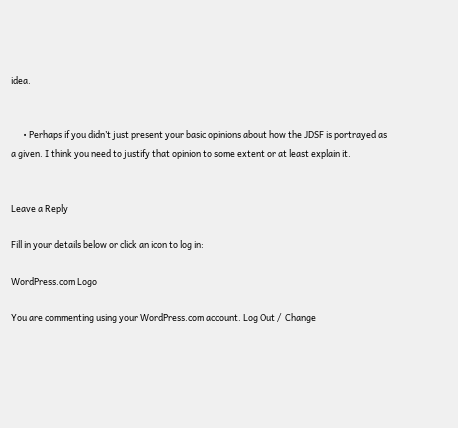idea.


      • Perhaps if you didn’t just present your basic opinions about how the JDSF is portrayed as a given. I think you need to justify that opinion to some extent or at least explain it.


Leave a Reply

Fill in your details below or click an icon to log in:

WordPress.com Logo

You are commenting using your WordPress.com account. Log Out /  Change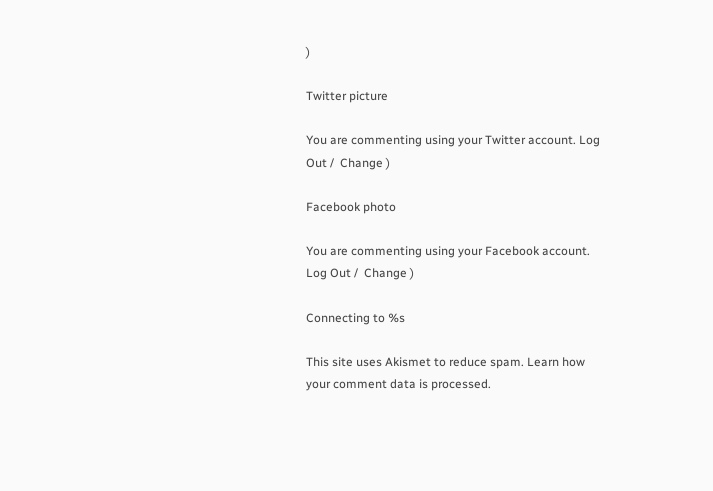)

Twitter picture

You are commenting using your Twitter account. Log Out /  Change )

Facebook photo

You are commenting using your Facebook account. Log Out /  Change )

Connecting to %s

This site uses Akismet to reduce spam. Learn how your comment data is processed.